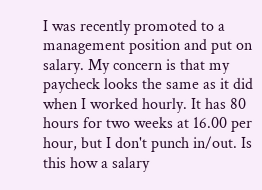I was recently promoted to a management position and put on salary. My concern is that my paycheck looks the same as it did when I worked hourly. It has 80 hours for two weeks at 16.00 per hour, but I don't punch in/out. Is this how a salary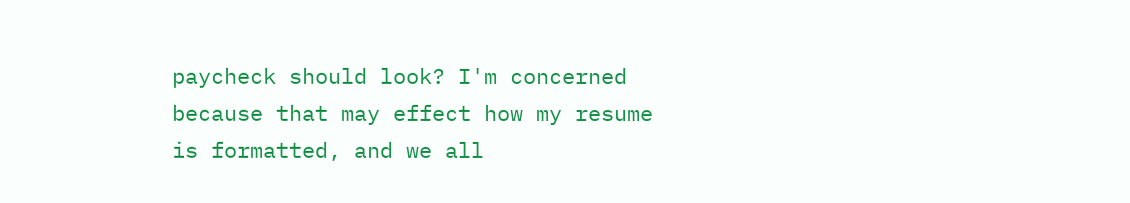paycheck should look? I'm concerned because that may effect how my resume is formatted, and we all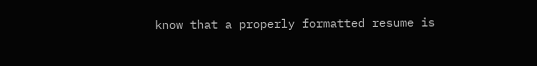know that a properly formatted resume is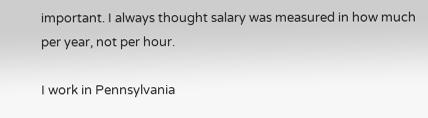important. I always thought salary was measured in how much per year, not per hour.

I work in Pennsylvania